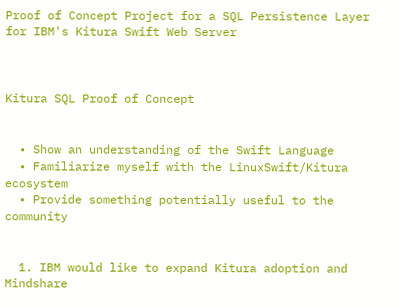Proof of Concept Project for a SQL Persistence Layer for IBM's Kitura Swift Web Server



Kitura SQL Proof of Concept


  • Show an understanding of the Swift Language
  • Familiarize myself with the LinuxSwift/Kitura ecosystem
  • Provide something potentially useful to the community


  1. IBM would like to expand Kitura adoption and Mindshare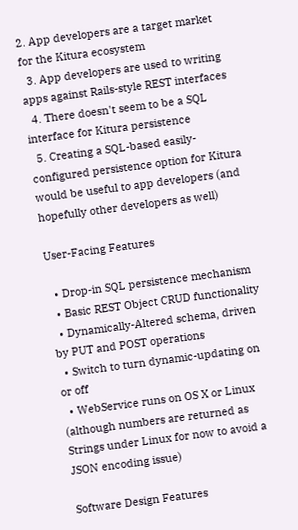2. App developers are a target market for the Kitura ecosystem
  3. App developers are used to writing apps against Rails-style REST interfaces
  4. There doesn't seem to be a SQL interface for Kitura persistence
  5. Creating a SQL-based easily-configured persistence option for Kitura would be useful to app developers (and hopefully other developers as well)

User-Facing Features

  • Drop-in SQL persistence mechanism
  • Basic REST Object CRUD functionality
  • Dynamically-Altered schema, driven by PUT and POST operations
  • Switch to turn dynamic-updating on or off
  • WebService runs on OS X or Linux (although numbers are returned as Strings under Linux for now to avoid a JSON encoding issue)

Software Design Features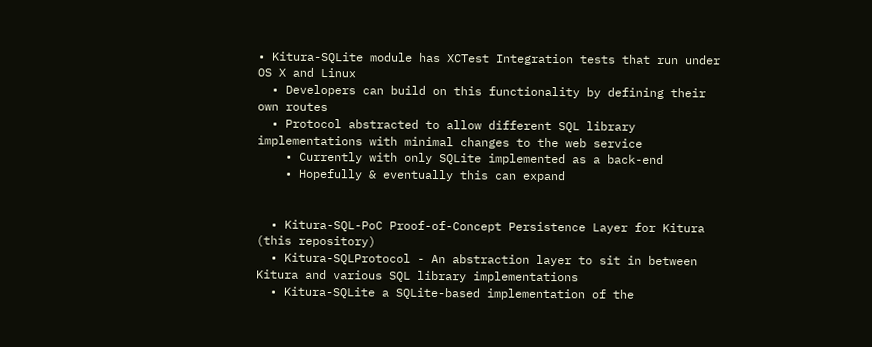• Kitura-SQLite module has XCTest Integration tests that run under OS X and Linux
  • Developers can build on this functionality by defining their own routes
  • Protocol abstracted to allow different SQL library implementations with minimal changes to the web service
    • Currently with only SQLite implemented as a back-end
    • Hopefully & eventually this can expand


  • Kitura-SQL-PoC Proof-of-Concept Persistence Layer for Kitura (this repository)
  • Kitura-SQLProtocol - An abstraction layer to sit in between Kitura and various SQL library implementations
  • Kitura-SQLite a SQLite-based implementation of the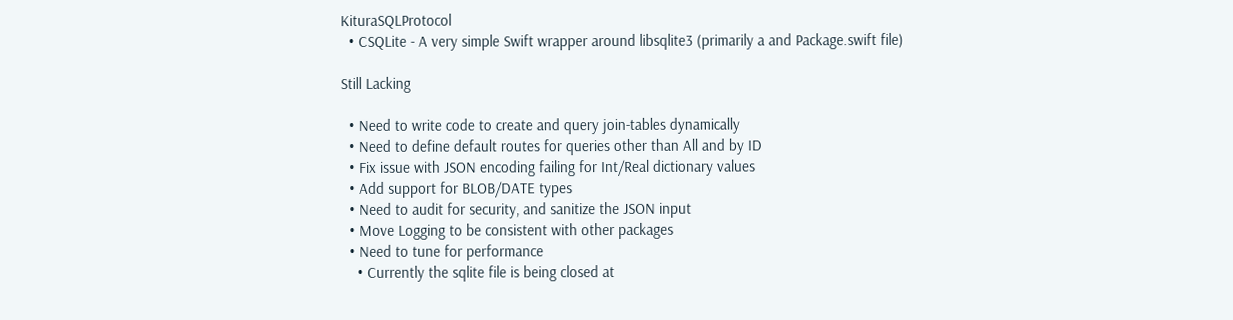KituraSQLProtocol
  • CSQLite - A very simple Swift wrapper around libsqlite3 (primarily a and Package.swift file)

Still Lacking

  • Need to write code to create and query join-tables dynamically
  • Need to define default routes for queries other than All and by ID
  • Fix issue with JSON encoding failing for Int/Real dictionary values
  • Add support for BLOB/DATE types
  • Need to audit for security, and sanitize the JSON input
  • Move Logging to be consistent with other packages
  • Need to tune for performance
    • Currently the sqlite file is being closed at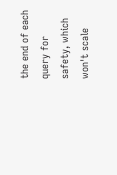the end of each query for safety, which won't scale